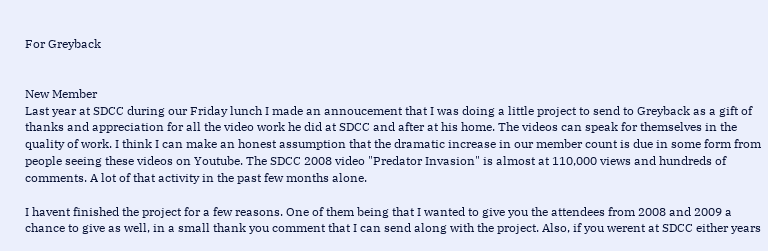For Greyback


New Member
Last year at SDCC during our Friday lunch I made an annoucement that I was doing a little project to send to Greyback as a gift of thanks and appreciation for all the video work he did at SDCC and after at his home. The videos can speak for themselves in the quality of work. I think I can make an honest assumption that the dramatic increase in our member count is due in some form from people seeing these videos on Youtube. The SDCC 2008 video "Predator Invasion" is almost at 110,000 views and hundreds of comments. A lot of that activity in the past few months alone.

I havent finished the project for a few reasons. One of them being that I wanted to give you the attendees from 2008 and 2009 a chance to give as well, in a small thank you comment that I can send along with the project. Also, if you werent at SDCC either years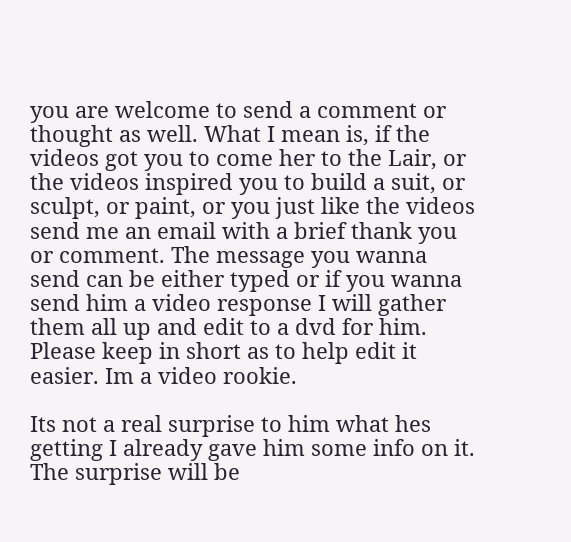you are welcome to send a comment or thought as well. What I mean is, if the videos got you to come her to the Lair, or the videos inspired you to build a suit, or sculpt, or paint, or you just like the videos send me an email with a brief thank you or comment. The message you wanna send can be either typed or if you wanna send him a video response I will gather them all up and edit to a dvd for him. Please keep in short as to help edit it easier. Im a video rookie.

Its not a real surprise to him what hes getting I already gave him some info on it. The surprise will be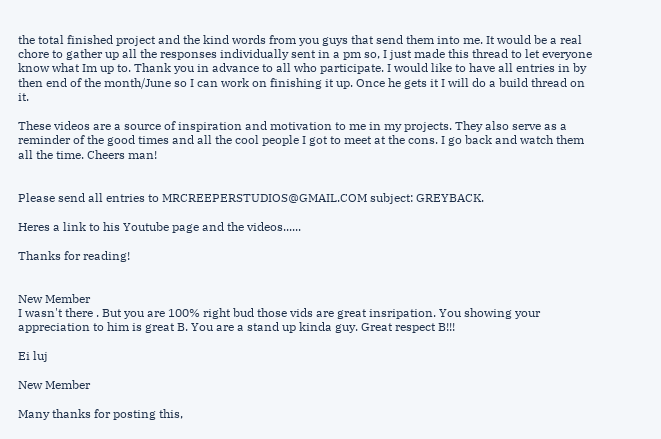the total finished project and the kind words from you guys that send them into me. It would be a real chore to gather up all the responses individually sent in a pm so, I just made this thread to let everyone know what Im up to. Thank you in advance to all who participate. I would like to have all entries in by then end of the month/June so I can work on finishing it up. Once he gets it I will do a build thread on it.

These videos are a source of inspiration and motivation to me in my projects. They also serve as a reminder of the good times and all the cool people I got to meet at the cons. I go back and watch them all the time. Cheers man!


Please send all entries to MRCREEPERSTUDIOS@GMAIL.COM subject: GREYBACK.

Heres a link to his Youtube page and the videos......

Thanks for reading!


New Member
I wasn't there . But you are 100% right bud those vids are great insripation. You showing your appreciation to him is great B. You are a stand up kinda guy. Great respect B!!!

Ei luj

New Member

Many thanks for posting this,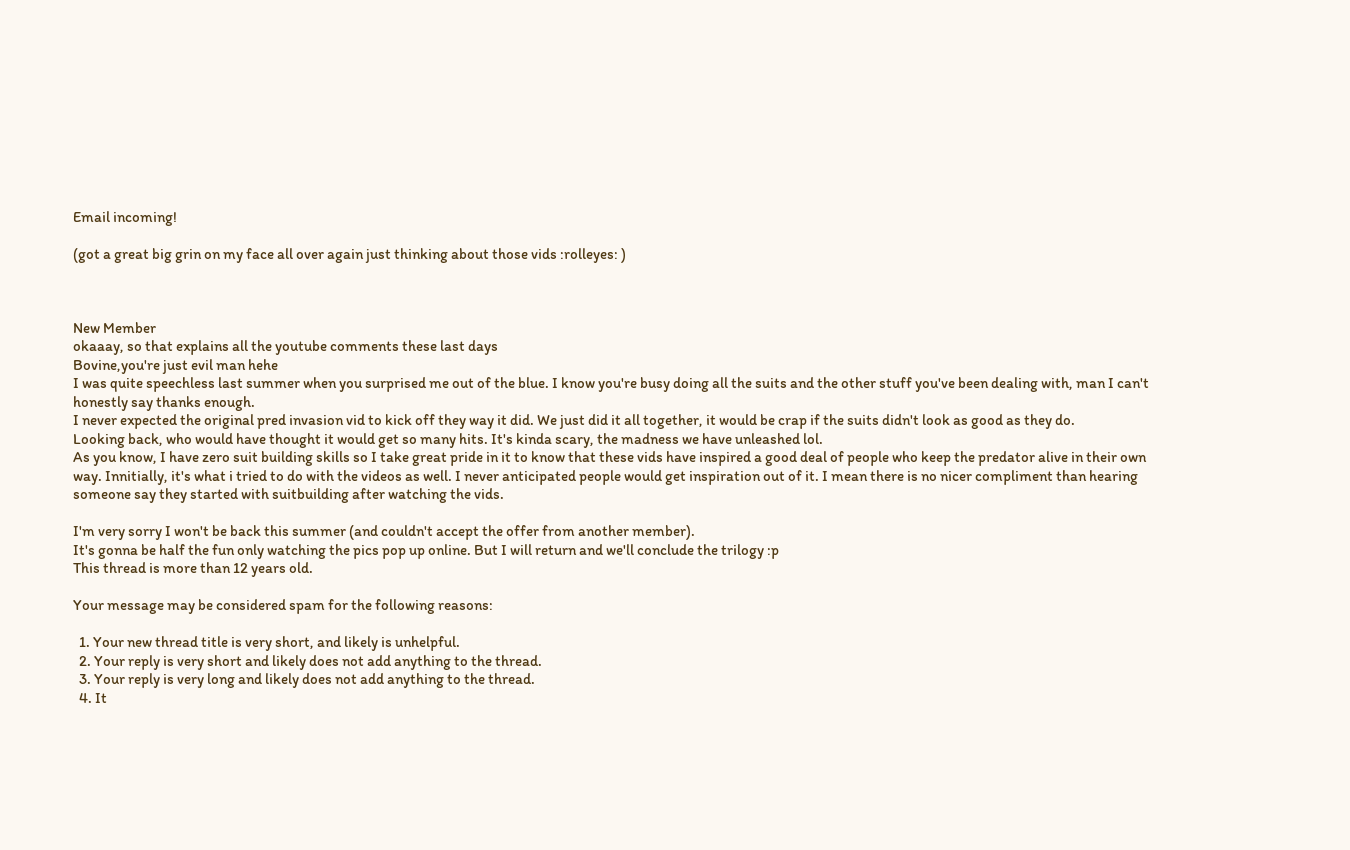Email incoming!

(got a great big grin on my face all over again just thinking about those vids :rolleyes: )



New Member
okaaay, so that explains all the youtube comments these last days
Bovine,you're just evil man hehe
I was quite speechless last summer when you surprised me out of the blue. I know you're busy doing all the suits and the other stuff you've been dealing with, man I can't honestly say thanks enough.
I never expected the original pred invasion vid to kick off they way it did. We just did it all together, it would be crap if the suits didn't look as good as they do.
Looking back, who would have thought it would get so many hits. It's kinda scary, the madness we have unleashed lol.
As you know, I have zero suit building skills so I take great pride in it to know that these vids have inspired a good deal of people who keep the predator alive in their own way. Innitially, it's what i tried to do with the videos as well. I never anticipated people would get inspiration out of it. I mean there is no nicer compliment than hearing someone say they started with suitbuilding after watching the vids.

I'm very sorry I won't be back this summer (and couldn't accept the offer from another member).
It's gonna be half the fun only watching the pics pop up online. But I will return and we'll conclude the trilogy :p
This thread is more than 12 years old.

Your message may be considered spam for the following reasons:

  1. Your new thread title is very short, and likely is unhelpful.
  2. Your reply is very short and likely does not add anything to the thread.
  3. Your reply is very long and likely does not add anything to the thread.
  4. It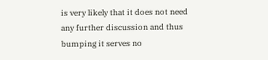is very likely that it does not need any further discussion and thus bumping it serves no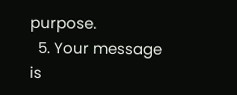purpose.
  5. Your message is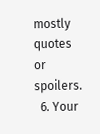mostly quotes or spoilers.
  6. Your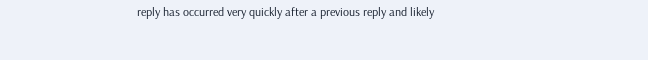reply has occurred very quickly after a previous reply and likely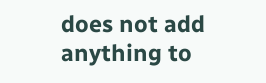does not add anything to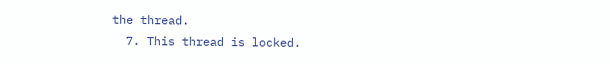the thread.
  7. This thread is locked.